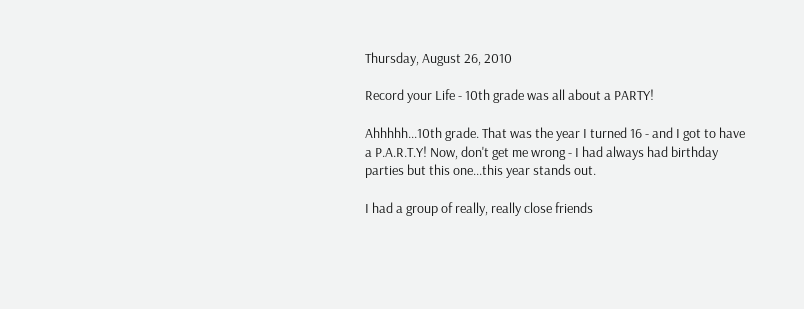Thursday, August 26, 2010

Record your Life - 10th grade was all about a PARTY!

Ahhhhh...10th grade. That was the year I turned 16 - and I got to have a P.A.R.T.Y! Now, don't get me wrong - I had always had birthday parties but this one...this year stands out.

I had a group of really, really close friends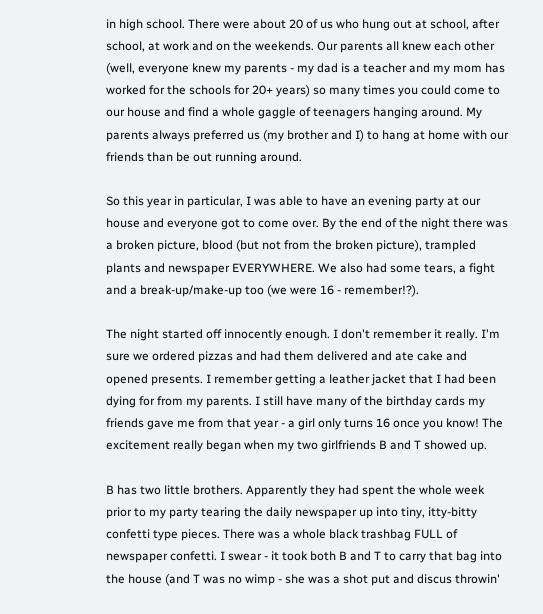in high school. There were about 20 of us who hung out at school, after school, at work and on the weekends. Our parents all knew each other (well, everyone knew my parents - my dad is a teacher and my mom has worked for the schools for 20+ years) so many times you could come to our house and find a whole gaggle of teenagers hanging around. My parents always preferred us (my brother and I) to hang at home with our friends than be out running around.

So this year in particular, I was able to have an evening party at our house and everyone got to come over. By the end of the night there was a broken picture, blood (but not from the broken picture), trampled plants and newspaper EVERYWHERE. We also had some tears, a fight and a break-up/make-up too (we were 16 - remember!?).

The night started off innocently enough. I don't remember it really. I'm sure we ordered pizzas and had them delivered and ate cake and opened presents. I remember getting a leather jacket that I had been dying for from my parents. I still have many of the birthday cards my friends gave me from that year - a girl only turns 16 once you know! The excitement really began when my two girlfriends B and T showed up.

B has two little brothers. Apparently they had spent the whole week prior to my party tearing the daily newspaper up into tiny, itty-bitty confetti type pieces. There was a whole black trashbag FULL of newspaper confetti. I swear - it took both B and T to carry that bag into the house (and T was no wimp - she was a shot put and discus throwin'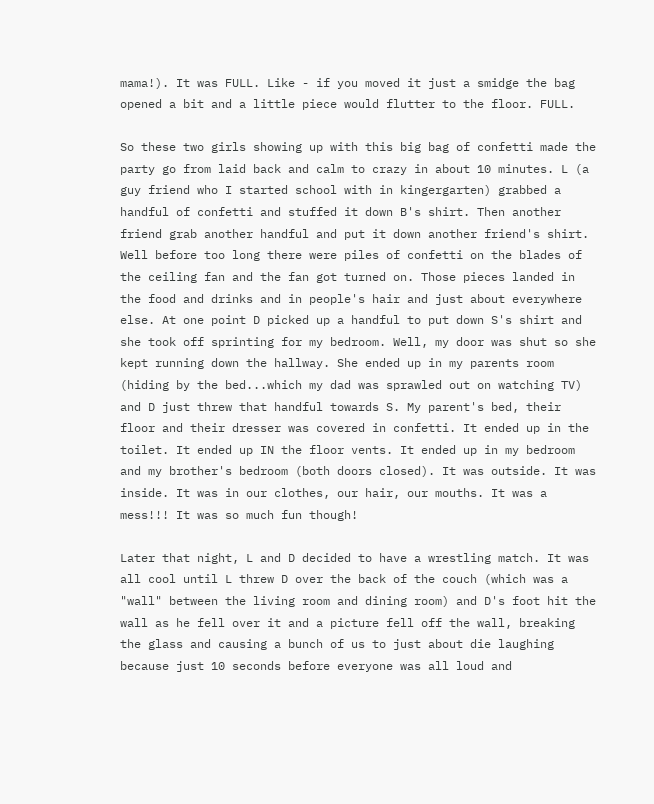mama!). It was FULL. Like - if you moved it just a smidge the bag opened a bit and a little piece would flutter to the floor. FULL.

So these two girls showing up with this big bag of confetti made the party go from laid back and calm to crazy in about 10 minutes. L (a guy friend who I started school with in kingergarten) grabbed a handful of confetti and stuffed it down B's shirt. Then another friend grab another handful and put it down another friend's shirt. Well before too long there were piles of confetti on the blades of the ceiling fan and the fan got turned on. Those pieces landed in the food and drinks and in people's hair and just about everywhere else. At one point D picked up a handful to put down S's shirt and she took off sprinting for my bedroom. Well, my door was shut so she kept running down the hallway. She ended up in my parents room (hiding by the bed...which my dad was sprawled out on watching TV) and D just threw that handful towards S. My parent's bed, their floor and their dresser was covered in confetti. It ended up in the toilet. It ended up IN the floor vents. It ended up in my bedroom and my brother's bedroom (both doors closed). It was outside. It was inside. It was in our clothes, our hair, our mouths. It was a mess!!! It was so much fun though!

Later that night, L and D decided to have a wrestling match. It was all cool until L threw D over the back of the couch (which was a "wall" between the living room and dining room) and D's foot hit the wall as he fell over it and a picture fell off the wall, breaking the glass and causing a bunch of us to just about die laughing because just 10 seconds before everyone was all loud and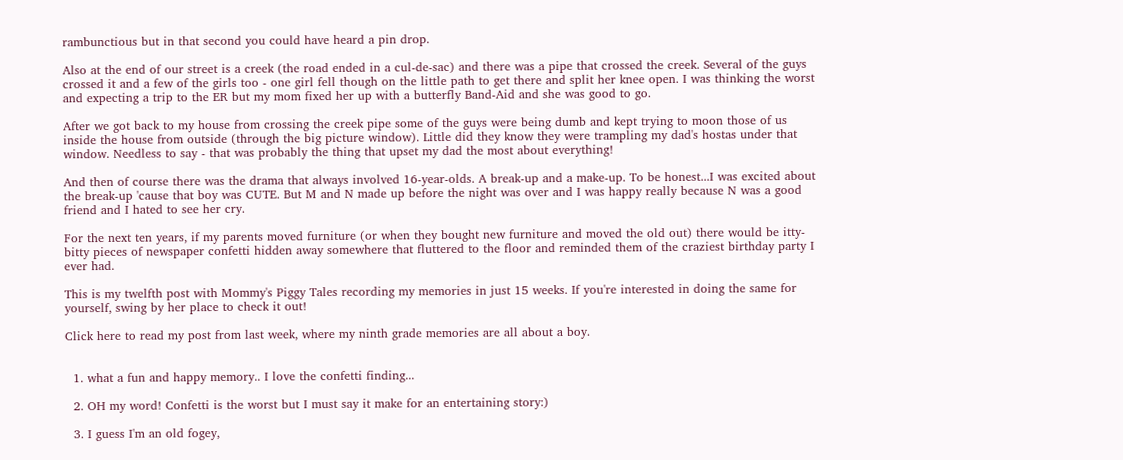rambunctious but in that second you could have heard a pin drop.

Also at the end of our street is a creek (the road ended in a cul-de-sac) and there was a pipe that crossed the creek. Several of the guys crossed it and a few of the girls too - one girl fell though on the little path to get there and split her knee open. I was thinking the worst and expecting a trip to the ER but my mom fixed her up with a butterfly Band-Aid and she was good to go.

After we got back to my house from crossing the creek pipe some of the guys were being dumb and kept trying to moon those of us inside the house from outside (through the big picture window). Little did they know they were trampling my dad's hostas under that window. Needless to say - that was probably the thing that upset my dad the most about everything!

And then of course there was the drama that always involved 16-year-olds. A break-up and a make-up. To be honest...I was excited about the break-up 'cause that boy was CUTE. But M and N made up before the night was over and I was happy really because N was a good friend and I hated to see her cry.

For the next ten years, if my parents moved furniture (or when they bought new furniture and moved the old out) there would be itty-bitty pieces of newspaper confetti hidden away somewhere that fluttered to the floor and reminded them of the craziest birthday party I ever had.

This is my twelfth post with Mommy's Piggy Tales recording my memories in just 15 weeks. If you're interested in doing the same for yourself, swing by her place to check it out!

Click here to read my post from last week, where my ninth grade memories are all about a boy.


  1. what a fun and happy memory.. I love the confetti finding...

  2. OH my word! Confetti is the worst but I must say it make for an entertaining story:)

  3. I guess I'm an old fogey,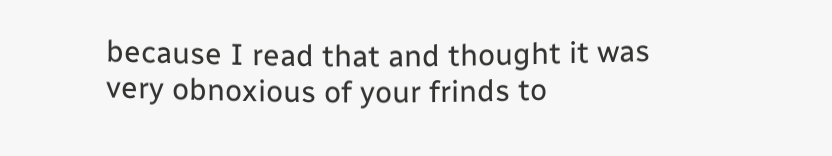because I read that and thought it was very obnoxious of your frinds to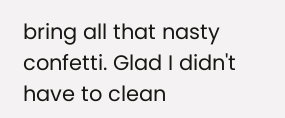bring all that nasty confetti. Glad I didn't have to clean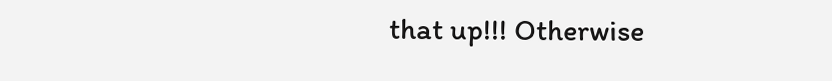that up!!! Otherwise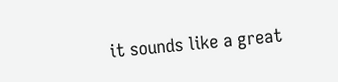it sounds like a great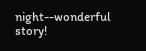night--wonderful story!